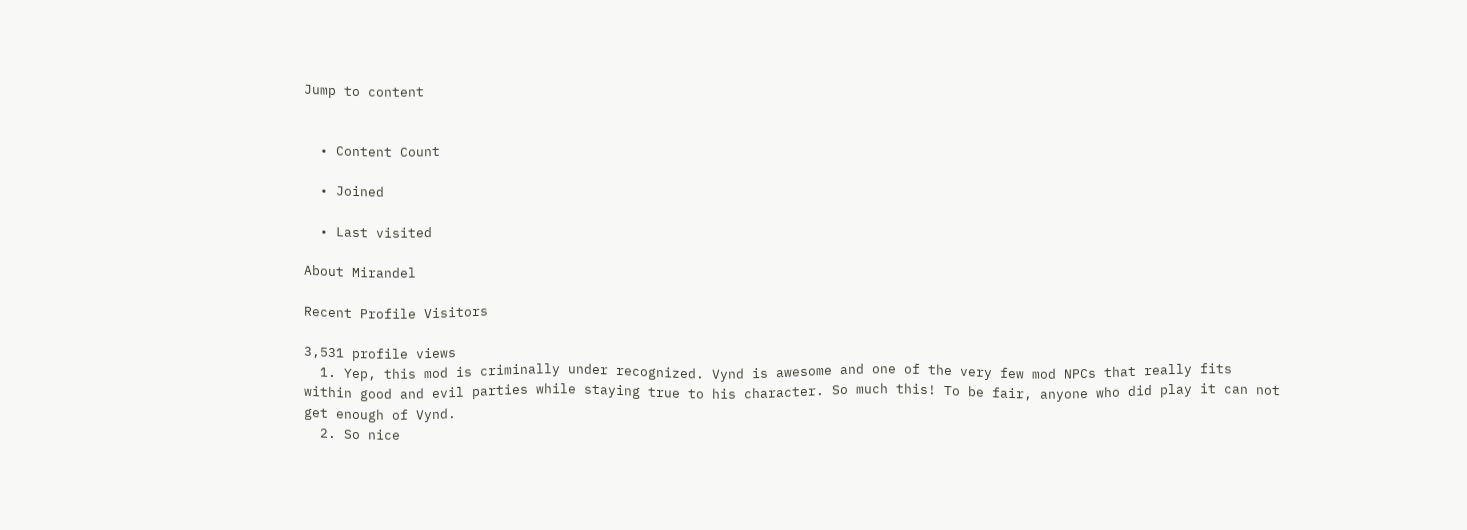Jump to content


  • Content Count

  • Joined

  • Last visited

About Mirandel

Recent Profile Visitors

3,531 profile views
  1. Yep, this mod is criminally under recognized. Vynd is awesome and one of the very few mod NPCs that really fits within good and evil parties while staying true to his character. So much this! To be fair, anyone who did play it can not get enough of Vynd.
  2. So nice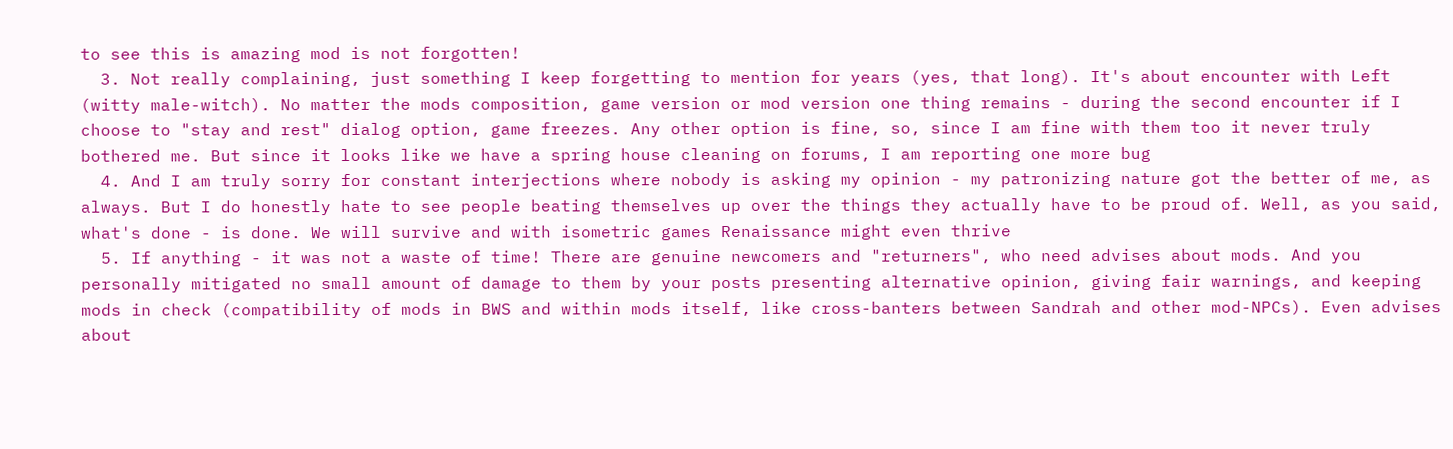to see this is amazing mod is not forgotten!
  3. Not really complaining, just something I keep forgetting to mention for years (yes, that long). It's about encounter with Left (witty male-witch). No matter the mods composition, game version or mod version one thing remains - during the second encounter if I choose to "stay and rest" dialog option, game freezes. Any other option is fine, so, since I am fine with them too it never truly bothered me. But since it looks like we have a spring house cleaning on forums, I am reporting one more bug
  4. And I am truly sorry for constant interjections where nobody is asking my opinion - my patronizing nature got the better of me, as always. But I do honestly hate to see people beating themselves up over the things they actually have to be proud of. Well, as you said, what's done - is done. We will survive and with isometric games Renaissance might even thrive
  5. If anything - it was not a waste of time! There are genuine newcomers and "returners", who need advises about mods. And you personally mitigated no small amount of damage to them by your posts presenting alternative opinion, giving fair warnings, and keeping mods in check (compatibility of mods in BWS and within mods itself, like cross-banters between Sandrah and other mod-NPCs). Even advises about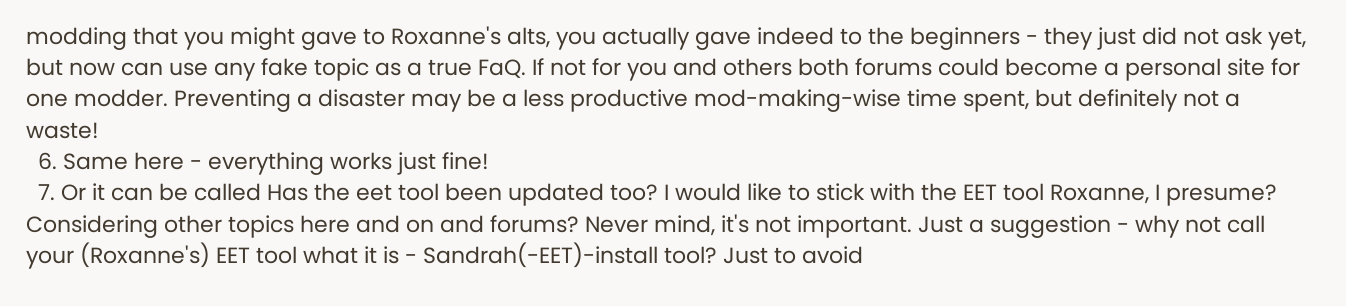modding that you might gave to Roxanne's alts, you actually gave indeed to the beginners - they just did not ask yet, but now can use any fake topic as a true FaQ. If not for you and others both forums could become a personal site for one modder. Preventing a disaster may be a less productive mod-making-wise time spent, but definitely not a waste!
  6. Same here - everything works just fine!
  7. Or it can be called Has the eet tool been updated too? I would like to stick with the EET tool Roxanne, I presume? Considering other topics here and on and forums? Never mind, it's not important. Just a suggestion - why not call your (Roxanne's) EET tool what it is - Sandrah(-EET)-install tool? Just to avoid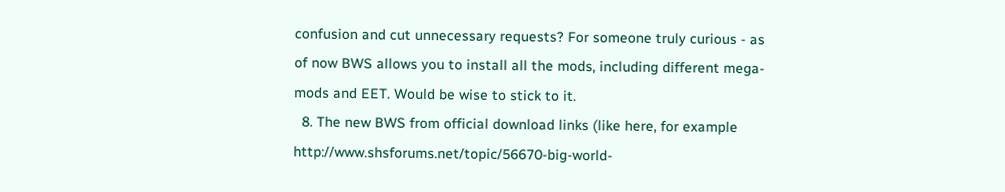confusion and cut unnecessary requests? For someone truly curious - as of now BWS allows you to install all the mods, including different mega-mods and EET. Would be wise to stick to it.
  8. The new BWS from official download links (like here, for example http://www.shsforums.net/topic/56670-big-world-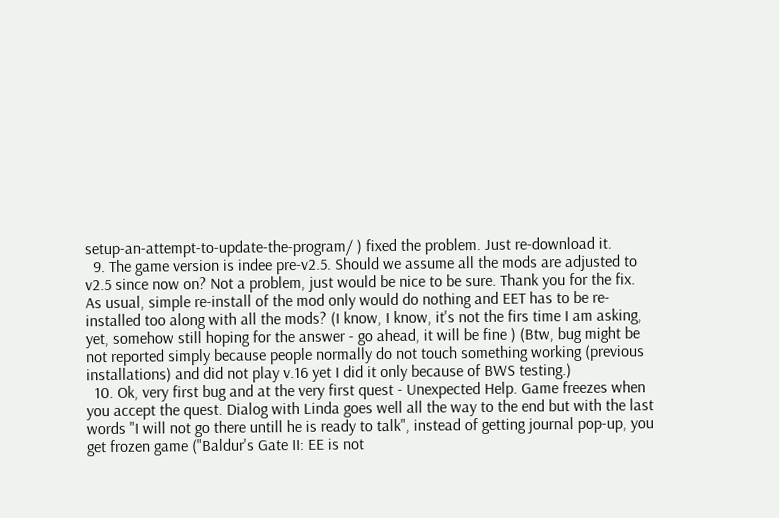setup-an-attempt-to-update-the-program/ ) fixed the problem. Just re-download it.
  9. The game version is indee pre-v2.5. Should we assume all the mods are adjusted to v2.5 since now on? Not a problem, just would be nice to be sure. Thank you for the fix. As usual, simple re-install of the mod only would do nothing and EET has to be re-installed too along with all the mods? (I know, I know, it's not the firs time I am asking, yet, somehow still hoping for the answer - go ahead, it will be fine ) (Btw, bug might be not reported simply because people normally do not touch something working (previous installations) and did not play v.16 yet I did it only because of BWS testing.)
  10. Ok, very first bug and at the very first quest - Unexpected Help. Game freezes when you accept the quest. Dialog with Linda goes well all the way to the end but with the last words "I will not go there untill he is ready to talk", instead of getting journal pop-up, you get frozen game ("Baldur's Gate II: EE is not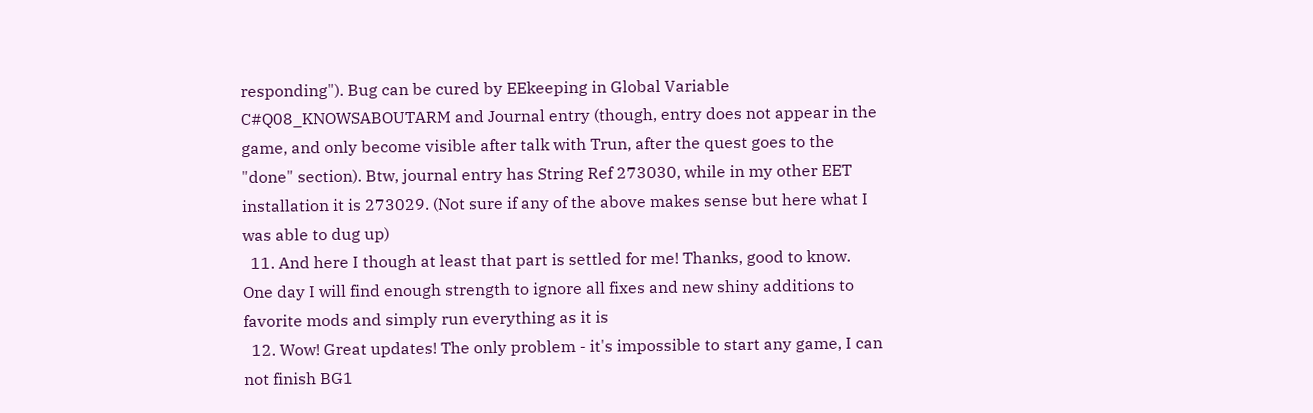responding"). Bug can be cured by EEkeeping in Global Variable C#Q08_KNOWSABOUTARM and Journal entry (though, entry does not appear in the game, and only become visible after talk with Trun, after the quest goes to the "done" section). Btw, journal entry has String Ref 273030, while in my other EET installation it is 273029. (Not sure if any of the above makes sense but here what I was able to dug up)
  11. And here I though at least that part is settled for me! Thanks, good to know. One day I will find enough strength to ignore all fixes and new shiny additions to favorite mods and simply run everything as it is
  12. Wow! Great updates! The only problem - it's impossible to start any game, I can not finish BG1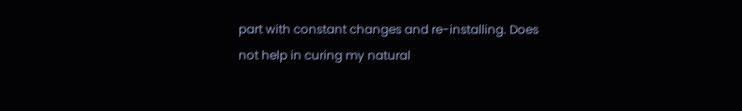part with constant changes and re-installing. Does not help in curing my natural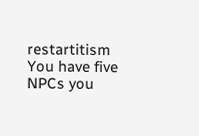restartitism You have five NPCs you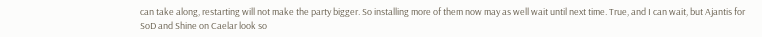can take along, restarting will not make the party bigger. So installing more of them now may as well wait until next time. True, and I can wait, but Ajantis for SoD and Shine on Caelar look so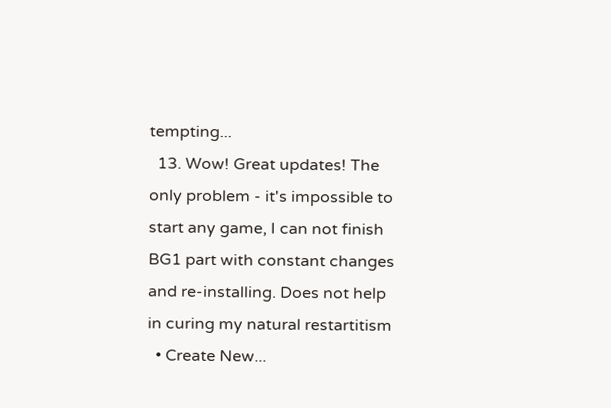tempting...
  13. Wow! Great updates! The only problem - it's impossible to start any game, I can not finish BG1 part with constant changes and re-installing. Does not help in curing my natural restartitism
  • Create New...